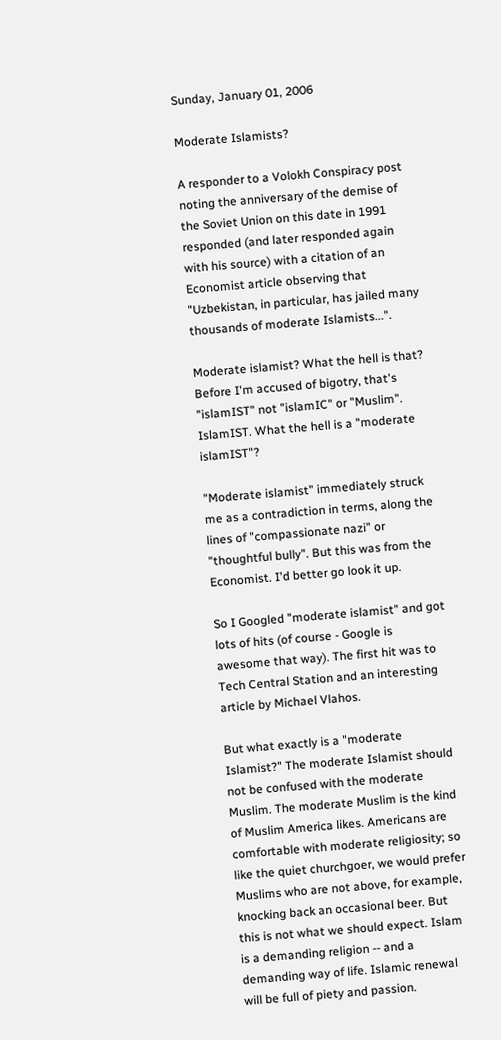Sunday, January 01, 2006

Moderate Islamists?

A responder to a Volokh Conspiracy post noting the anniversary of the demise of the Soviet Union on this date in 1991 responded (and later responded again with his source) with a citation of an Economist article observing that "Uzbekistan, in particular, has jailed many thousands of moderate Islamists...".

Moderate islamist? What the hell is that? Before I'm accused of bigotry, that's "islamIST" not "islamIC" or "Muslim". IslamIST. What the hell is a "moderate islamIST"?

"Moderate islamist" immediately struck me as a contradiction in terms, along the lines of "compassionate nazi" or "thoughtful bully". But this was from the Economist. I'd better go look it up.

So I Googled "moderate islamist" and got lots of hits (of course - Google is awesome that way). The first hit was to Tech Central Station and an interesting article by Michael Vlahos.

But what exactly is a "moderate Islamist?" The moderate Islamist should not be confused with the moderate Muslim. The moderate Muslim is the kind of Muslim America likes. Americans are comfortable with moderate religiosity; so like the quiet churchgoer, we would prefer Muslims who are not above, for example, knocking back an occasional beer. But this is not what we should expect. Islam is a demanding religion -- and a demanding way of life. Islamic renewal will be full of piety and passion.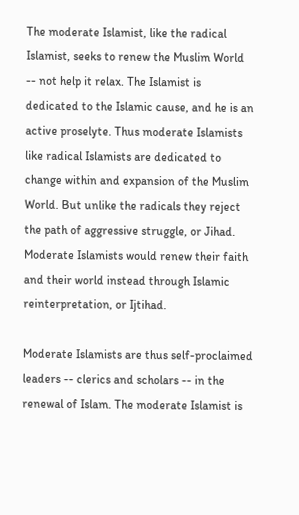The moderate Islamist, like the radical Islamist, seeks to renew the Muslim World -- not help it relax. The Islamist is dedicated to the Islamic cause, and he is an active proselyte. Thus moderate Islamists like radical Islamists are dedicated to change within and expansion of the Muslim World. But unlike the radicals they reject the path of aggressive struggle, or Jihad. Moderate Islamists would renew their faith and their world instead through Islamic reinterpretation, or Ijtihad.

Moderate Islamists are thus self-proclaimed leaders -- clerics and scholars -- in the renewal of Islam. The moderate Islamist is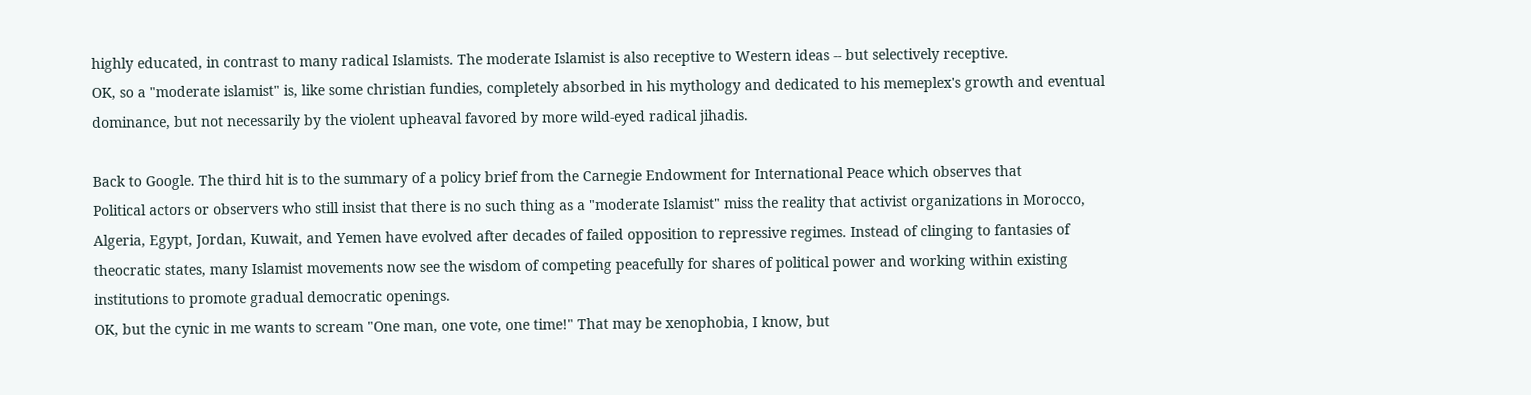highly educated, in contrast to many radical Islamists. The moderate Islamist is also receptive to Western ideas -- but selectively receptive.
OK, so a "moderate islamist" is, like some christian fundies, completely absorbed in his mythology and dedicated to his memeplex's growth and eventual dominance, but not necessarily by the violent upheaval favored by more wild-eyed radical jihadis.

Back to Google. The third hit is to the summary of a policy brief from the Carnegie Endowment for International Peace which observes that
Political actors or observers who still insist that there is no such thing as a "moderate Islamist" miss the reality that activist organizations in Morocco, Algeria, Egypt, Jordan, Kuwait, and Yemen have evolved after decades of failed opposition to repressive regimes. Instead of clinging to fantasies of theocratic states, many Islamist movements now see the wisdom of competing peacefully for shares of political power and working within existing institutions to promote gradual democratic openings.
OK, but the cynic in me wants to scream "One man, one vote, one time!" That may be xenophobia, I know, but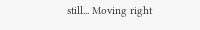still... Moving right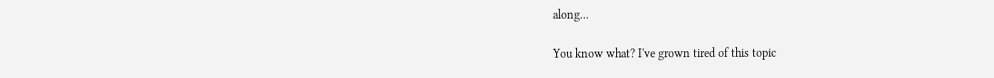along...

You know what? I've grown tired of this topic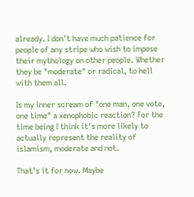already. I don't have much patience for people of any stripe who wish to impose their mythology on other people. Whether they be "moderate" or radical, to hell with them all.

Is my inner scream of "one man, one vote, one time" a xenophobic reaction? For the time being I think it's more likely to actually represent the reality of islamism, moderate and not.

That's it for now. Maybe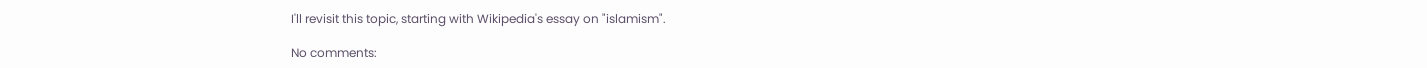I'll revisit this topic, starting with Wikipedia's essay on "islamism".

No comments: